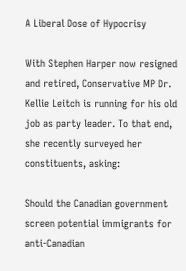A Liberal Dose of Hypocrisy

With Stephen Harper now resigned and retired, Conservative MP Dr. Kellie Leitch is running for his old job as party leader. To that end, she recently surveyed her constituents, asking:

Should the Canadian government screen potential immigrants for anti-Canadian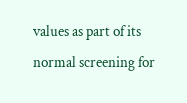values as part of its normal screening for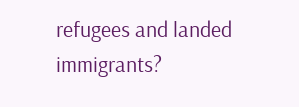refugees and landed immigrants?